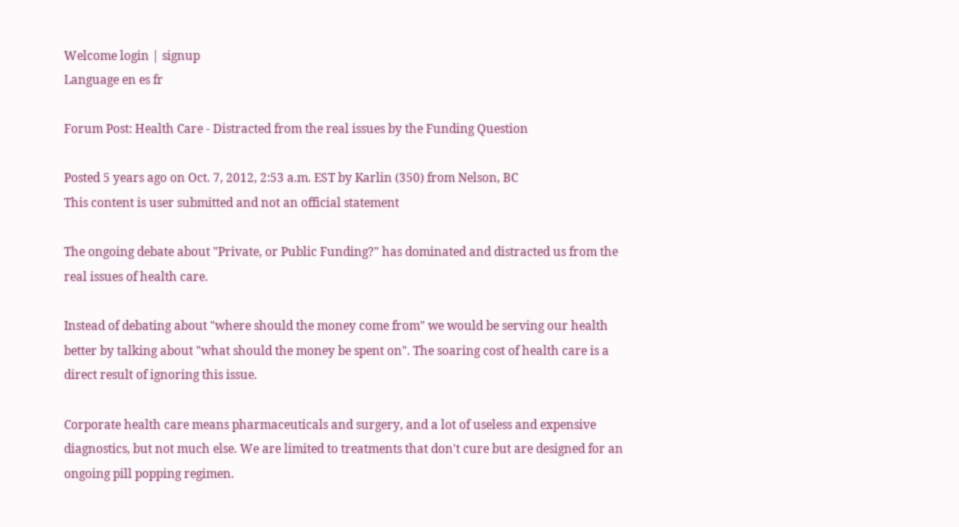Welcome login | signup
Language en es fr

Forum Post: Health Care - Distracted from the real issues by the Funding Question

Posted 5 years ago on Oct. 7, 2012, 2:53 a.m. EST by Karlin (350) from Nelson, BC
This content is user submitted and not an official statement

The ongoing debate about "Private, or Public Funding?" has dominated and distracted us from the real issues of health care.

Instead of debating about "where should the money come from" we would be serving our health better by talking about "what should the money be spent on". The soaring cost of health care is a direct result of ignoring this issue.

Corporate health care means pharmaceuticals and surgery, and a lot of useless and expensive diagnostics, but not much else. We are limited to treatments that don't cure but are designed for an ongoing pill popping regimen.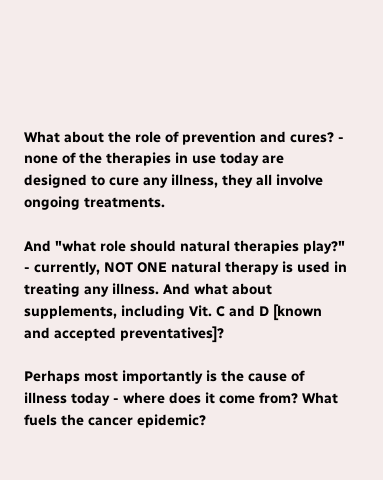What about the role of prevention and cures? - none of the therapies in use today are designed to cure any illness, they all involve ongoing treatments.

And "what role should natural therapies play?"  - currently, NOT ONE natural therapy is used in treating any illness. And what about supplements, including Vit. C and D [known and accepted preventatives]?

Perhaps most importantly is the cause of illness today - where does it come from? What fuels the cancer epidemic?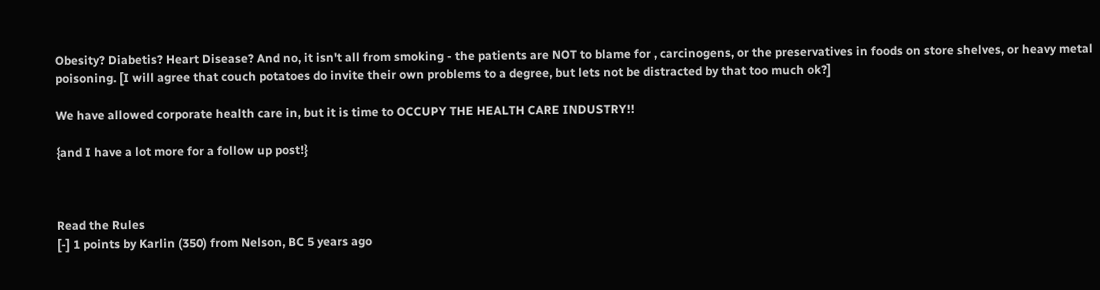Obesity? Diabetis? Heart Disease? And no, it isn't all from smoking - the patients are NOT to blame for , carcinogens, or the preservatives in foods on store shelves, or heavy metal poisoning. [I will agree that couch potatoes do invite their own problems to a degree, but lets not be distracted by that too much ok?]

We have allowed corporate health care in, but it is time to OCCUPY THE HEALTH CARE INDUSTRY!!

{and I have a lot more for a follow up post!}



Read the Rules
[-] 1 points by Karlin (350) from Nelson, BC 5 years ago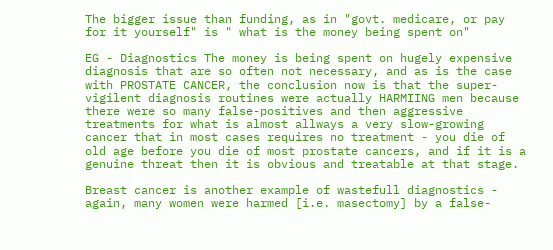The bigger issue than funding, as in "govt. medicare, or pay for it yourself" is " what is the money being spent on"

EG - Diagnostics The money is being spent on hugely expensive diagnosis that are so often not necessary, and as is the case with PROSTATE CANCER, the conclusion now is that the super-vigilent diagnosis routines were actually HARMIING men because there were so many false-positives and then aggressive treatments for what is almost allways a very slow-growing cancer that in most cases requires no treatment - you die of old age before you die of most prostate cancers, and if it is a genuine threat then it is obvious and treatable at that stage.

Breast cancer is another example of wastefull diagnostics - again, many women were harmed [i.e. masectomy] by a false-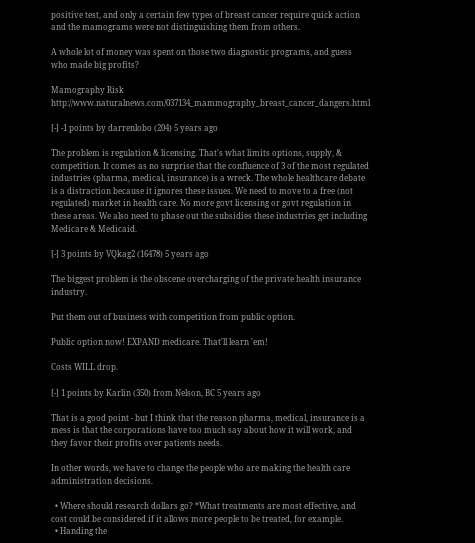positive test, and only a certain few types of breast cancer require quick action and the mamograms were not distinguishing them from others.

A whole lot of money was spent on those two diagnostic programs, and guess who made big profits?

Mamography Risk http://www.naturalnews.com/037134_mammography_breast_cancer_dangers.html

[-] -1 points by darrenlobo (204) 5 years ago

The problem is regulation & licensing. That's what limits options, supply, & competition. It comes as no surprise that the confluence of 3 of the most regulated industries (pharma, medical, insurance) is a wreck. The whole healthcare debate is a distraction because it ignores these issues. We need to move to a free (not regulated) market in health care. No more govt licensing or govt regulation in these areas. We also need to phase out the subsidies these industries get including Medicare & Medicaid.

[-] 3 points by VQkag2 (16478) 5 years ago

The biggest problem is the obscene overcharging of the private health insurance industry.

Put them out of business with competition from public option.

Public option now! EXPAND medicare. That'll learn 'em!

Costs WILL drop.

[-] 1 points by Karlin (350) from Nelson, BC 5 years ago

That is a good point - but I think that the reason pharma, medical, insurance is a mess is that the corporations have too much say about how it will work, and they favor their profits over patients needs.

In other words, we have to change the people who are making the health care administration decisions.

  • Where should research dollars go? *What treatments are most effective, and cost could be considered if it allows more people to be treated, for example.
  • Handing the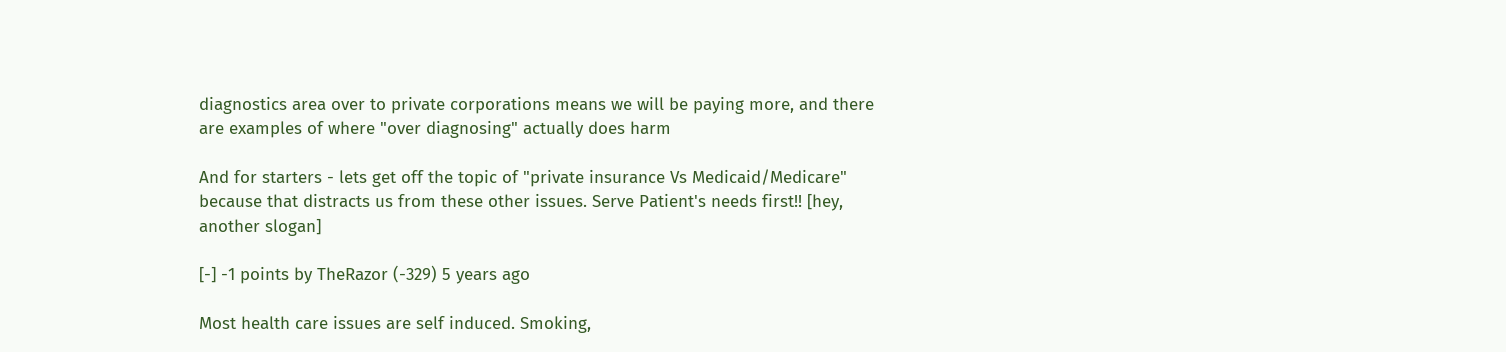diagnostics area over to private corporations means we will be paying more, and there are examples of where "over diagnosing" actually does harm

And for starters - lets get off the topic of "private insurance Vs Medicaid/Medicare" because that distracts us from these other issues. Serve Patient's needs first!! [hey, another slogan]

[-] -1 points by TheRazor (-329) 5 years ago

Most health care issues are self induced. Smoking,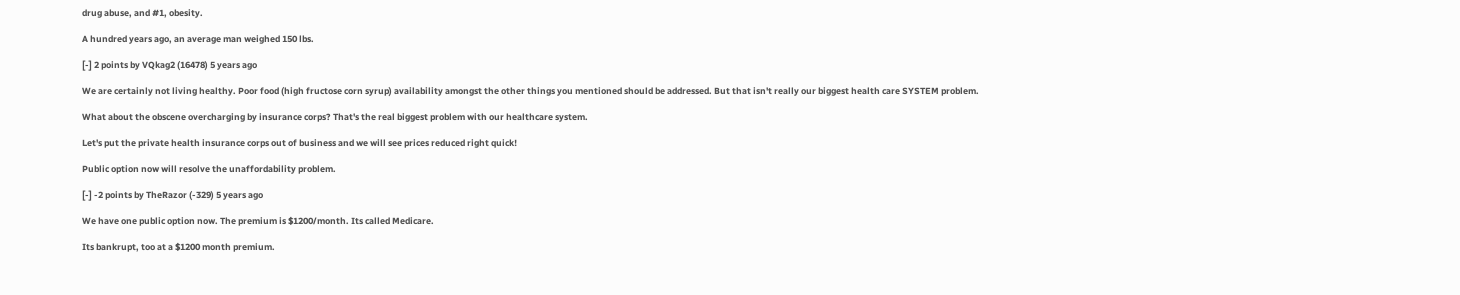drug abuse, and #1, obesity.

A hundred years ago, an average man weighed 150 lbs.

[-] 2 points by VQkag2 (16478) 5 years ago

We are certainly not living healthy. Poor food (high fructose corn syrup) availability amongst the other things you mentioned should be addressed. But that isn't really our biggest health care SYSTEM problem.

What about the obscene overcharging by insurance corps? That's the real biggest problem with our healthcare system.

Let's put the private health insurance corps out of business and we will see prices reduced right quick!

Public option now will resolve the unaffordability problem.

[-] -2 points by TheRazor (-329) 5 years ago

We have one public option now. The premium is $1200/month. Its called Medicare.

Its bankrupt, too at a $1200 month premium.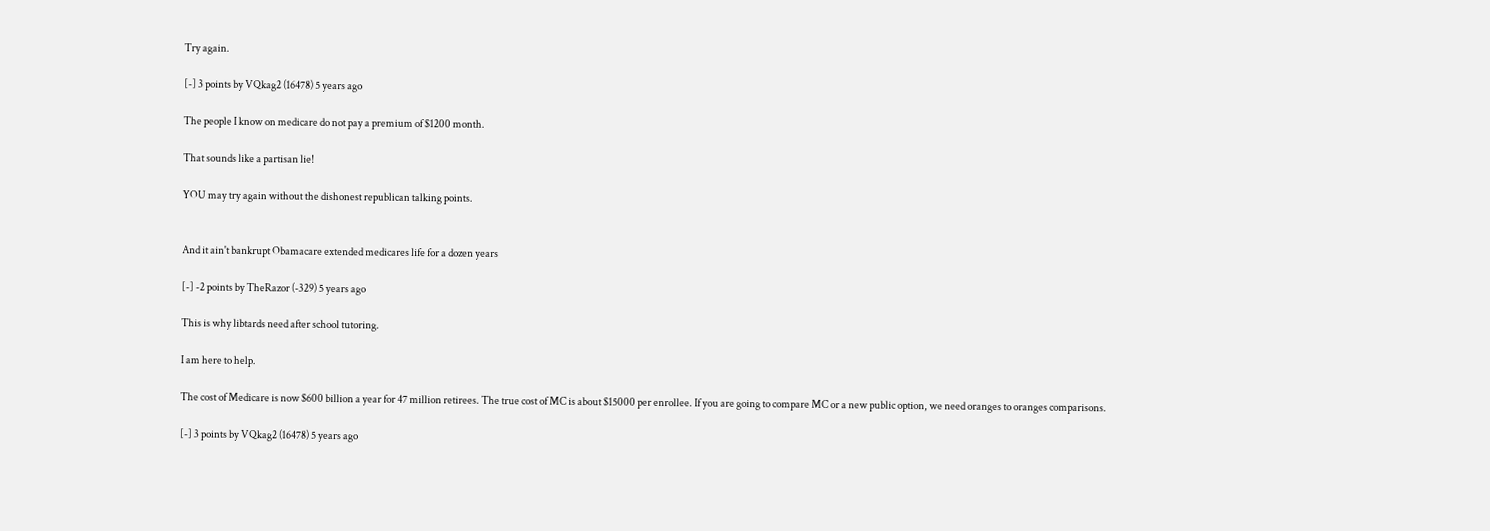Try again.

[-] 3 points by VQkag2 (16478) 5 years ago

The people I know on medicare do not pay a premium of $1200 month.

That sounds like a partisan lie!

YOU may try again without the dishonest republican talking points.


And it ain't bankrupt Obamacare extended medicares life for a dozen years

[-] -2 points by TheRazor (-329) 5 years ago

This is why libtards need after school tutoring.

I am here to help.

The cost of Medicare is now $600 billion a year for 47 million retirees. The true cost of MC is about $15000 per enrollee. If you are going to compare MC or a new public option, we need oranges to oranges comparisons.

[-] 3 points by VQkag2 (16478) 5 years ago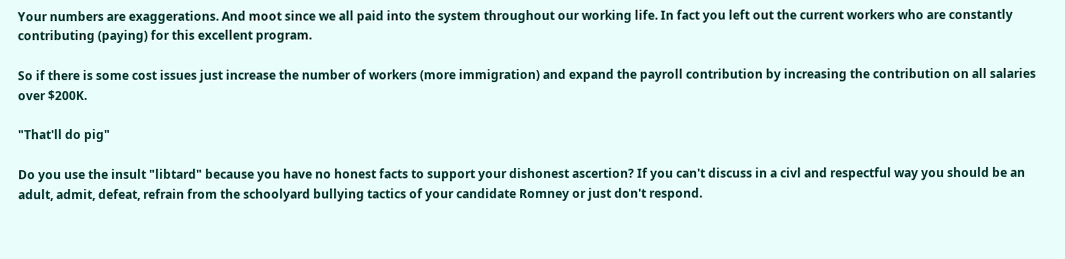Your numbers are exaggerations. And moot since we all paid into the system throughout our working life. In fact you left out the current workers who are constantly contributing (paying) for this excellent program.

So if there is some cost issues just increase the number of workers (more immigration) and expand the payroll contribution by increasing the contribution on all salaries over $200K.

"That'll do pig"

Do you use the insult "libtard" because you have no honest facts to support your dishonest ascertion? If you can't discuss in a civl and respectful way you should be an adult, admit, defeat, refrain from the schoolyard bullying tactics of your candidate Romney or just don't respond.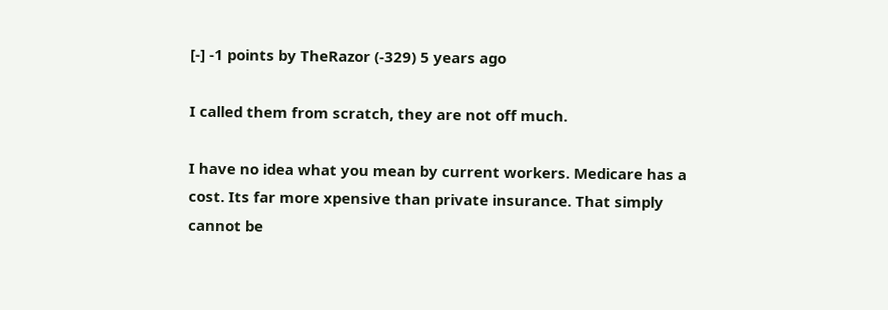[-] -1 points by TheRazor (-329) 5 years ago

I called them from scratch, they are not off much.

I have no idea what you mean by current workers. Medicare has a cost. Its far more xpensive than private insurance. That simply cannot be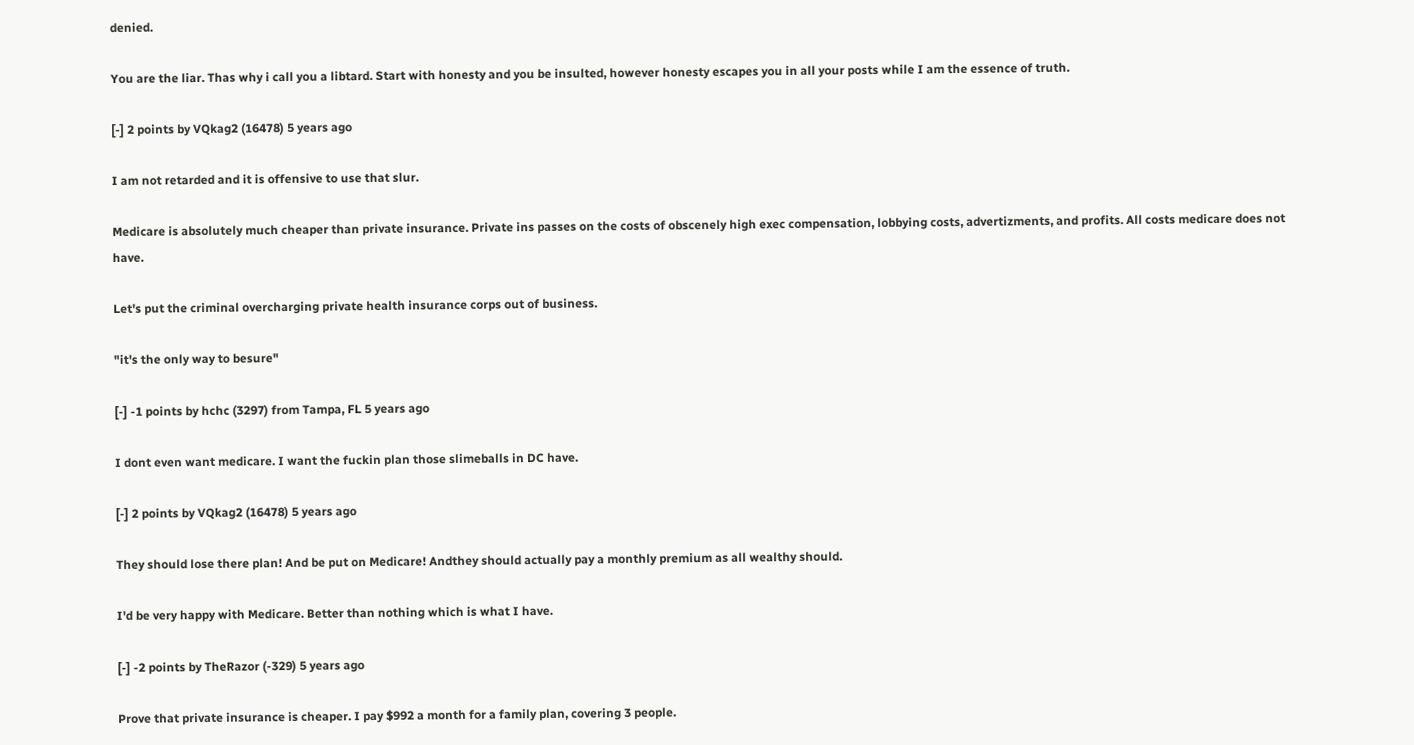denied.

You are the liar. Thas why i call you a libtard. Start with honesty and you be insulted, however honesty escapes you in all your posts while I am the essence of truth.

[-] 2 points by VQkag2 (16478) 5 years ago

I am not retarded and it is offensive to use that slur.

Medicare is absolutely much cheaper than private insurance. Private ins passes on the costs of obscenely high exec compensation, lobbying costs, advertizments, and profits. All costs medicare does not have.

Let's put the criminal overcharging private health insurance corps out of business.

"it's the only way to besure"

[-] -1 points by hchc (3297) from Tampa, FL 5 years ago

I dont even want medicare. I want the fuckin plan those slimeballs in DC have.

[-] 2 points by VQkag2 (16478) 5 years ago

They should lose there plan! And be put on Medicare! Andthey should actually pay a monthly premium as all wealthy should.

I'd be very happy with Medicare. Better than nothing which is what I have.

[-] -2 points by TheRazor (-329) 5 years ago

Prove that private insurance is cheaper. I pay $992 a month for a family plan, covering 3 people.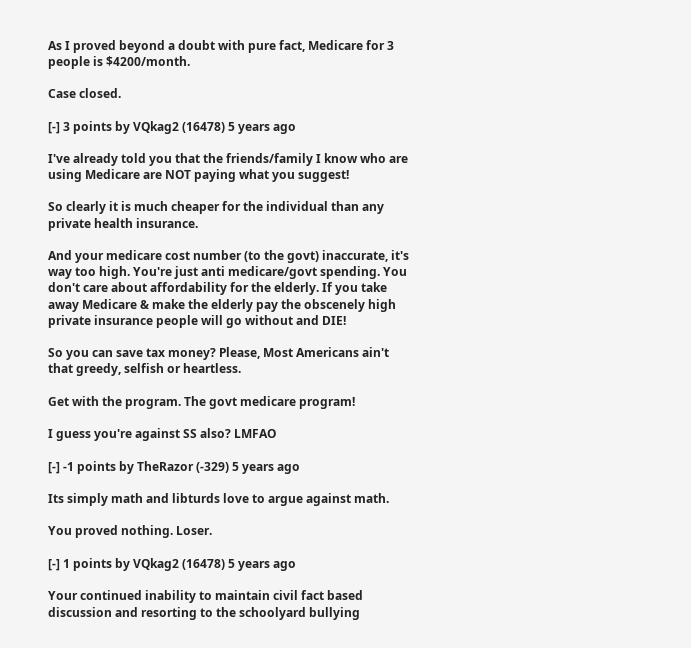As I proved beyond a doubt with pure fact, Medicare for 3 people is $4200/month.

Case closed.

[-] 3 points by VQkag2 (16478) 5 years ago

I've already told you that the friends/family I know who are using Medicare are NOT paying what you suggest!

So clearly it is much cheaper for the individual than any private health insurance.

And your medicare cost number (to the govt) inaccurate, it's way too high. You're just anti medicare/govt spending. You don't care about affordability for the elderly. If you take away Medicare & make the elderly pay the obscenely high private insurance people will go without and DIE!

So you can save tax money? Please, Most Americans ain't that greedy, selfish or heartless.

Get with the program. The govt medicare program!

I guess you're against SS also? LMFAO

[-] -1 points by TheRazor (-329) 5 years ago

Its simply math and libturds love to argue against math.

You proved nothing. Loser.

[-] 1 points by VQkag2 (16478) 5 years ago

Your continued inability to maintain civil fact based discussion and resorting to the schoolyard bullying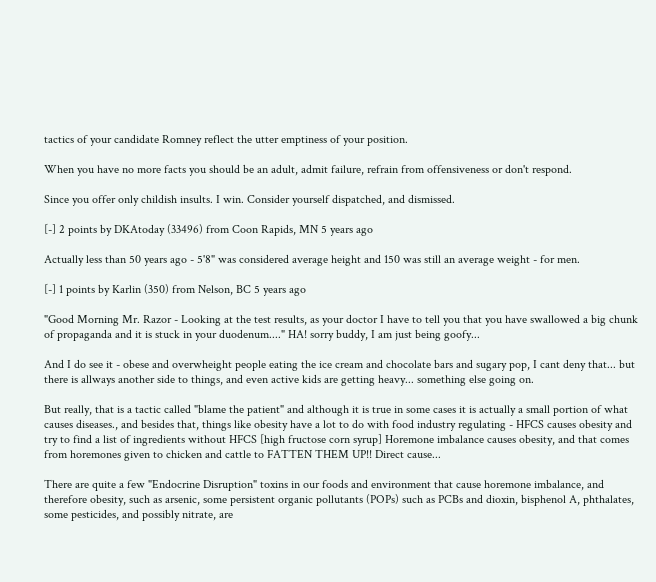tactics of your candidate Romney reflect the utter emptiness of your position.

When you have no more facts you should be an adult, admit failure, refrain from offensiveness or don't respond.

Since you offer only childish insults. I win. Consider yourself dispatched, and dismissed.

[-] 2 points by DKAtoday (33496) from Coon Rapids, MN 5 years ago

Actually less than 50 years ago - 5'8" was considered average height and 150 was still an average weight - for men.

[-] 1 points by Karlin (350) from Nelson, BC 5 years ago

"Good Morning Mr. Razor - Looking at the test results, as your doctor I have to tell you that you have swallowed a big chunk of propaganda and it is stuck in your duodenum...." HA! sorry buddy, I am just being goofy...

And I do see it - obese and overwheight people eating the ice cream and chocolate bars and sugary pop, I cant deny that... but there is allways another side to things, and even active kids are getting heavy... something else going on.

But really, that is a tactic called "blame the patient" and although it is true in some cases it is actually a small portion of what causes diseases., and besides that, things like obesity have a lot to do with food industry regulating - HFCS causes obesity and try to find a list of ingredients without HFCS [high fructose corn syrup] Horemone imbalance causes obesity, and that comes from horemones given to chicken and cattle to FATTEN THEM UP!! Direct cause...

There are quite a few "Endocrine Disruption" toxins in our foods and environment that cause horemone imbalance, and therefore obesity, such as arsenic, some persistent organic pollutants (POPs) such as PCBs and dioxin, bisphenol A, phthalates, some pesticides, and possibly nitrate, are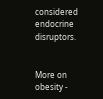considered endocrine disruptors.


More on obesity -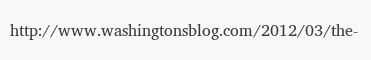http://www.washingtonsblog.com/2012/03/the-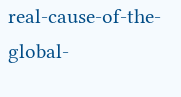real-cause-of-the-global-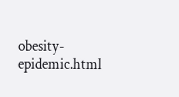obesity-epidemic.html